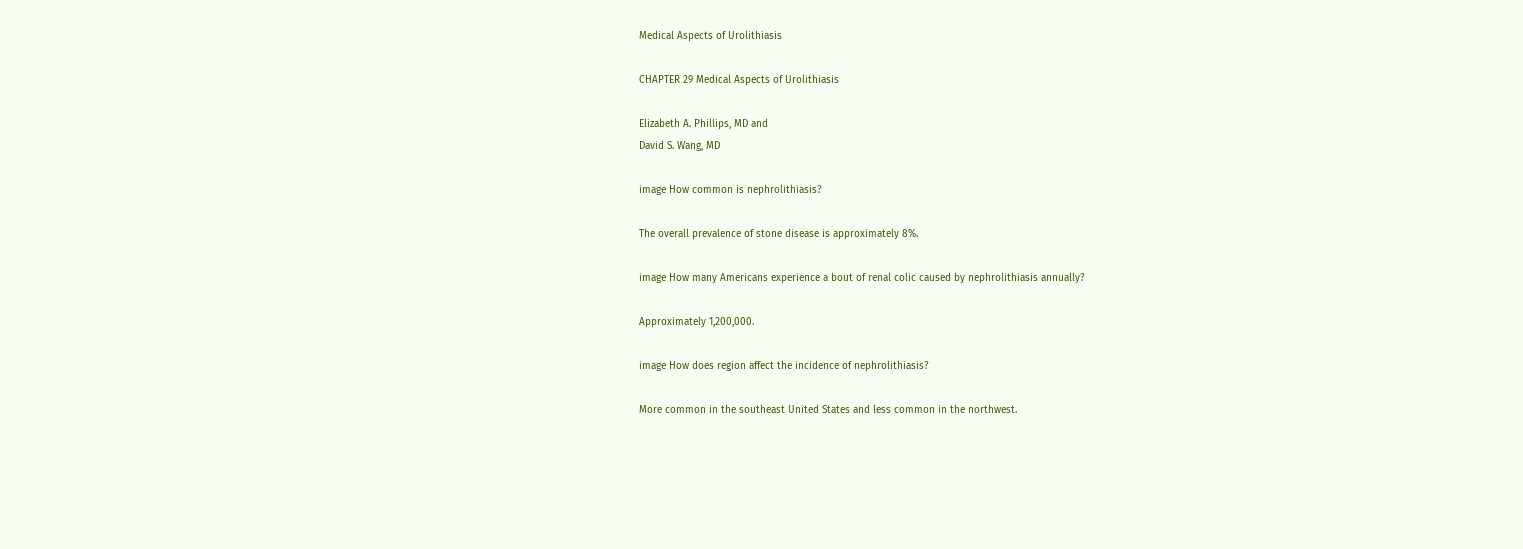Medical Aspects of Urolithiasis

CHAPTER 29 Medical Aspects of Urolithiasis

Elizabeth A. Phillips, MD and
David S. Wang, MD

image How common is nephrolithiasis?

The overall prevalence of stone disease is approximately 8%.

image How many Americans experience a bout of renal colic caused by nephrolithiasis annually?

Approximately 1,200,000.

image How does region affect the incidence of nephrolithiasis?

More common in the southeast United States and less common in the northwest.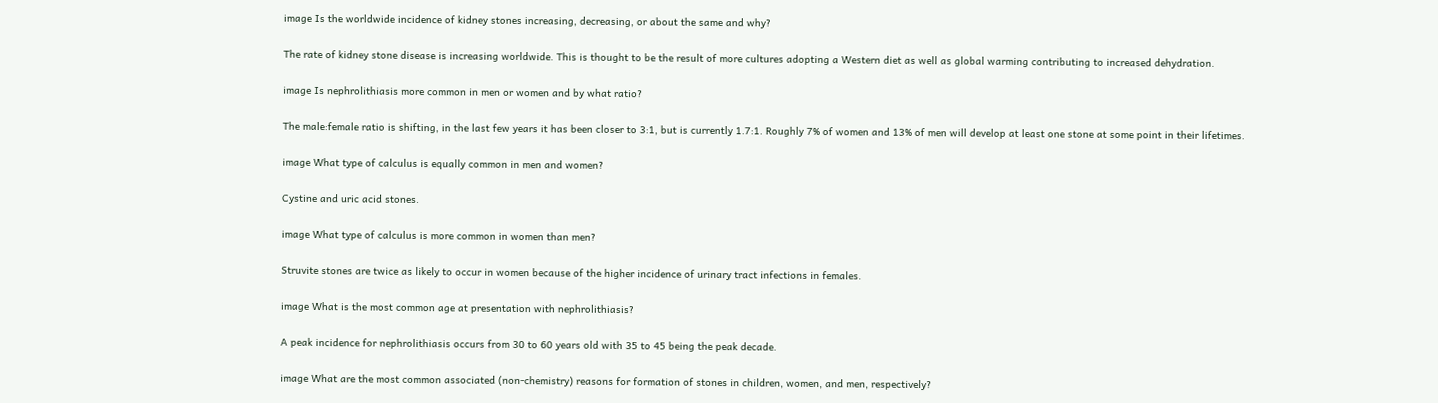image Is the worldwide incidence of kidney stones increasing, decreasing, or about the same and why?

The rate of kidney stone disease is increasing worldwide. This is thought to be the result of more cultures adopting a Western diet as well as global warming contributing to increased dehydration.

image Is nephrolithiasis more common in men or women and by what ratio?

The male:female ratio is shifting, in the last few years it has been closer to 3:1, but is currently 1.7:1. Roughly 7% of women and 13% of men will develop at least one stone at some point in their lifetimes.

image What type of calculus is equally common in men and women?

Cystine and uric acid stones.

image What type of calculus is more common in women than men?

Struvite stones are twice as likely to occur in women because of the higher incidence of urinary tract infections in females.

image What is the most common age at presentation with nephrolithiasis?

A peak incidence for nephrolithiasis occurs from 30 to 60 years old with 35 to 45 being the peak decade.

image What are the most common associated (non-chemistry) reasons for formation of stones in children, women, and men, respectively?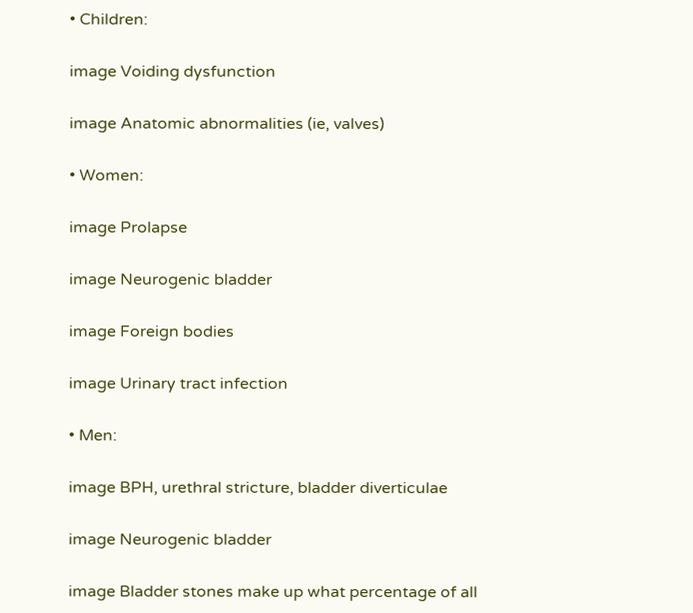• Children:

image Voiding dysfunction

image Anatomic abnormalities (ie, valves)

• Women:

image Prolapse

image Neurogenic bladder

image Foreign bodies

image Urinary tract infection

• Men:

image BPH, urethral stricture, bladder diverticulae

image Neurogenic bladder

image Bladder stones make up what percentage of all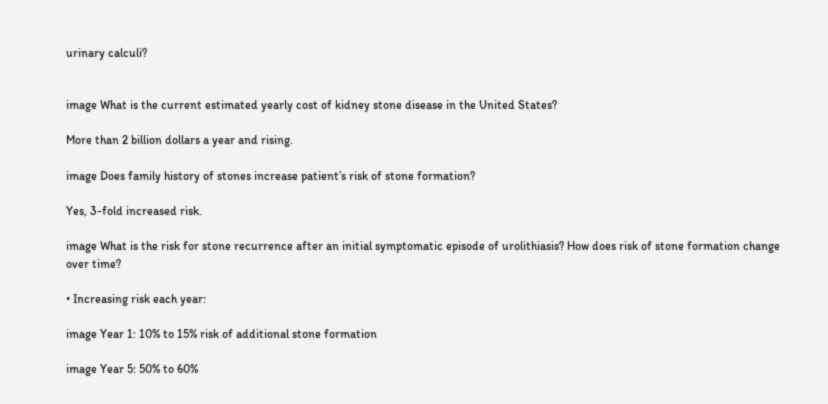urinary calculi?


image What is the current estimated yearly cost of kidney stone disease in the United States?

More than 2 billion dollars a year and rising.

image Does family history of stones increase patient’s risk of stone formation?

Yes, 3-fold increased risk.

image What is the risk for stone recurrence after an initial symptomatic episode of urolithiasis? How does risk of stone formation change over time?

• Increasing risk each year:

image Year 1: 10% to 15% risk of additional stone formation

image Year 5: 50% to 60%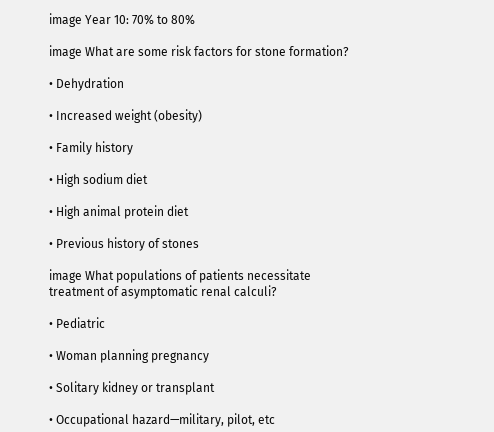image Year 10: 70% to 80%

image What are some risk factors for stone formation?

• Dehydration

• Increased weight (obesity)

• Family history

• High sodium diet

• High animal protein diet

• Previous history of stones

image What populations of patients necessitate treatment of asymptomatic renal calculi?

• Pediatric

• Woman planning pregnancy

• Solitary kidney or transplant

• Occupational hazard—military, pilot, etc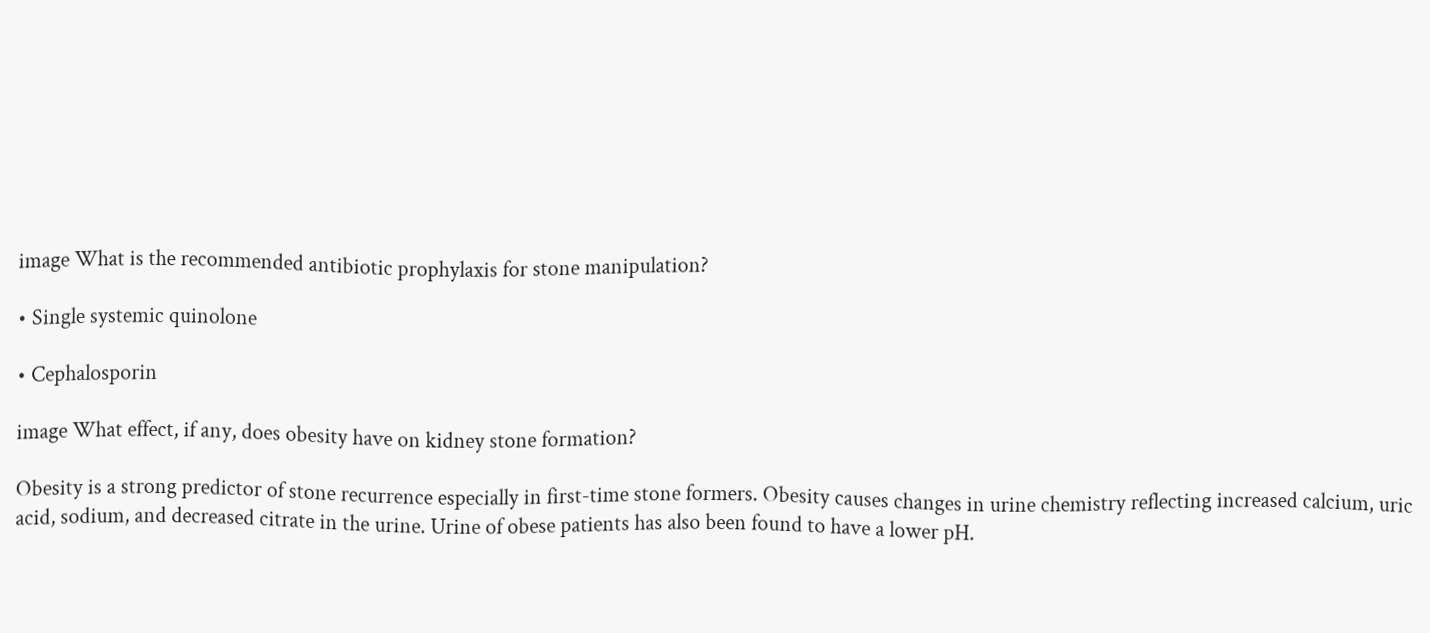image What is the recommended antibiotic prophylaxis for stone manipulation?

• Single systemic quinolone

• Cephalosporin

image What effect, if any, does obesity have on kidney stone formation?

Obesity is a strong predictor of stone recurrence especially in first-time stone formers. Obesity causes changes in urine chemistry reflecting increased calcium, uric acid, sodium, and decreased citrate in the urine. Urine of obese patients has also been found to have a lower pH.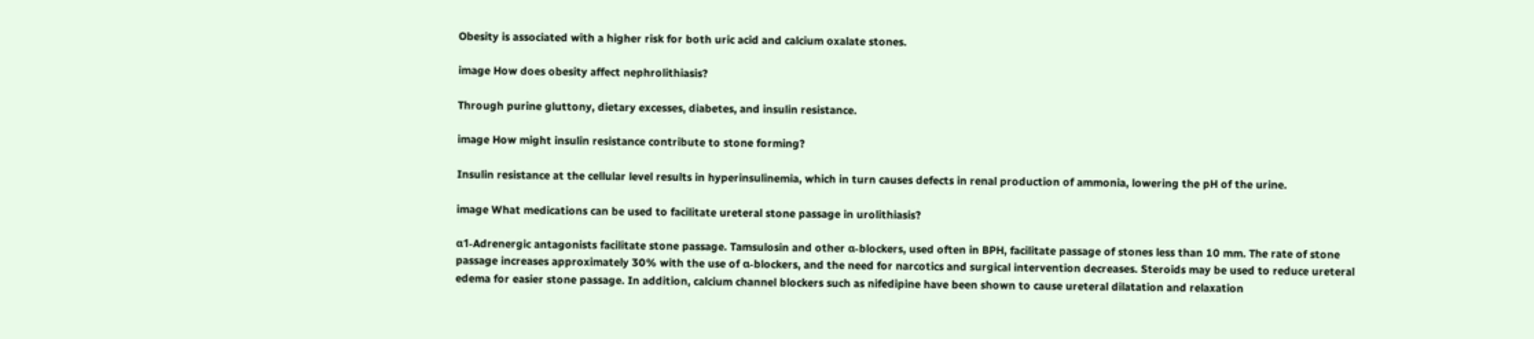Obesity is associated with a higher risk for both uric acid and calcium oxalate stones.

image How does obesity affect nephrolithiasis?

Through purine gluttony, dietary excesses, diabetes, and insulin resistance.

image How might insulin resistance contribute to stone forming?

Insulin resistance at the cellular level results in hyperinsulinemia, which in turn causes defects in renal production of ammonia, lowering the pH of the urine.

image What medications can be used to facilitate ureteral stone passage in urolithiasis?

α1-Adrenergic antagonists facilitate stone passage. Tamsulosin and other α-blockers, used often in BPH, facilitate passage of stones less than 10 mm. The rate of stone passage increases approximately 30% with the use of α-blockers, and the need for narcotics and surgical intervention decreases. Steroids may be used to reduce ureteral edema for easier stone passage. In addition, calcium channel blockers such as nifedipine have been shown to cause ureteral dilatation and relaxation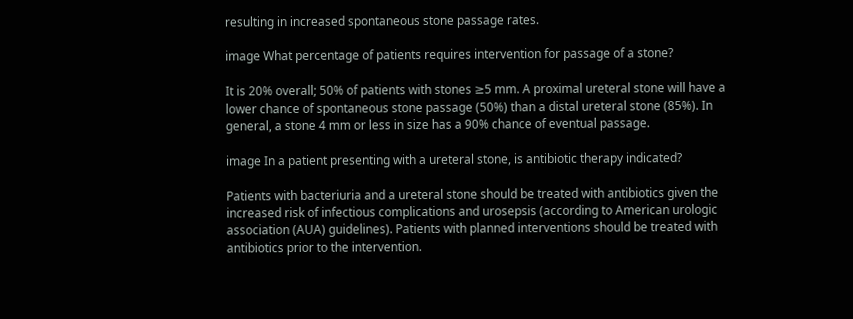resulting in increased spontaneous stone passage rates.

image What percentage of patients requires intervention for passage of a stone?

It is 20% overall; 50% of patients with stones ≥5 mm. A proximal ureteral stone will have a lower chance of spontaneous stone passage (50%) than a distal ureteral stone (85%). In general, a stone 4 mm or less in size has a 90% chance of eventual passage.

image In a patient presenting with a ureteral stone, is antibiotic therapy indicated?

Patients with bacteriuria and a ureteral stone should be treated with antibiotics given the increased risk of infectious complications and urosepsis (according to American urologic association (AUA) guidelines). Patients with planned interventions should be treated with antibiotics prior to the intervention.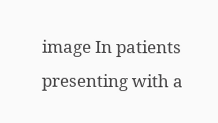image In patients presenting with a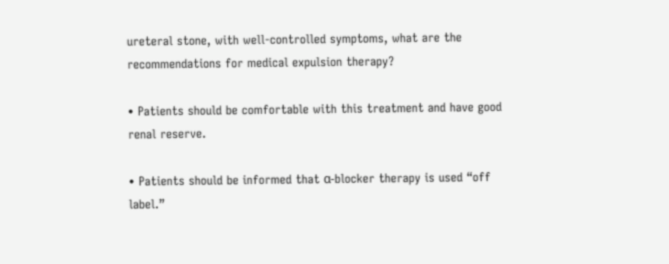ureteral stone, with well-controlled symptoms, what are the recommendations for medical expulsion therapy?

• Patients should be comfortable with this treatment and have good renal reserve.

• Patients should be informed that α-blocker therapy is used “off label.”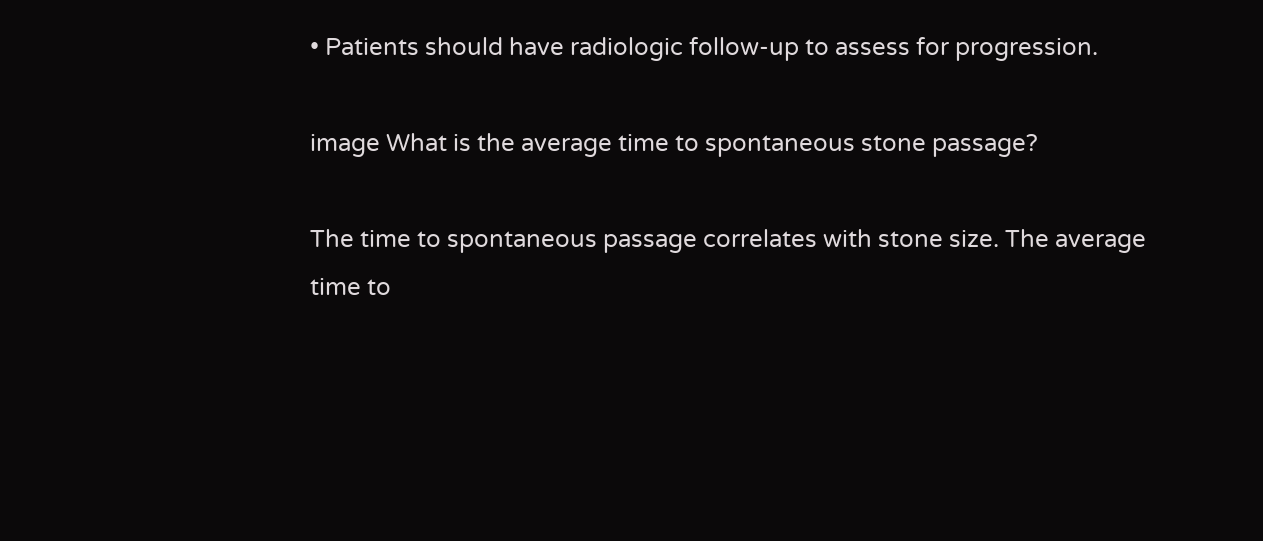• Patients should have radiologic follow-up to assess for progression.

image What is the average time to spontaneous stone passage?

The time to spontaneous passage correlates with stone size. The average time to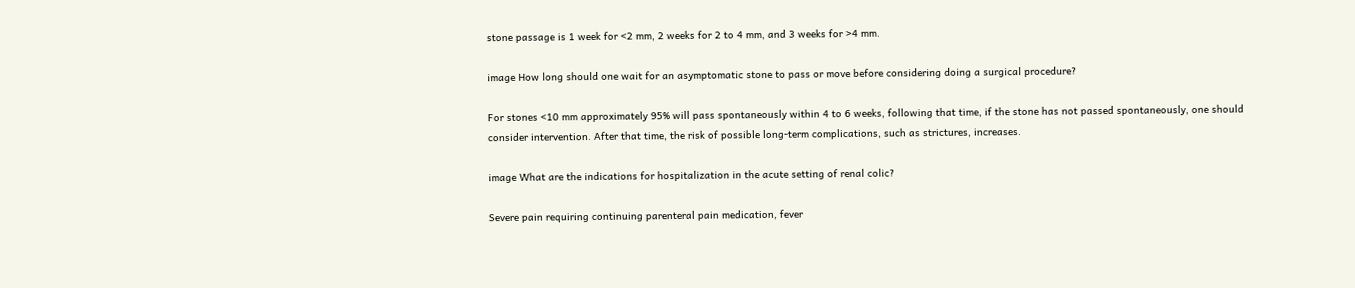stone passage is 1 week for <2 mm, 2 weeks for 2 to 4 mm, and 3 weeks for >4 mm.

image How long should one wait for an asymptomatic stone to pass or move before considering doing a surgical procedure?

For stones <10 mm approximately 95% will pass spontaneously within 4 to 6 weeks, following that time, if the stone has not passed spontaneously, one should consider intervention. After that time, the risk of possible long-term complications, such as strictures, increases.

image What are the indications for hospitalization in the acute setting of renal colic?

Severe pain requiring continuing parenteral pain medication, fever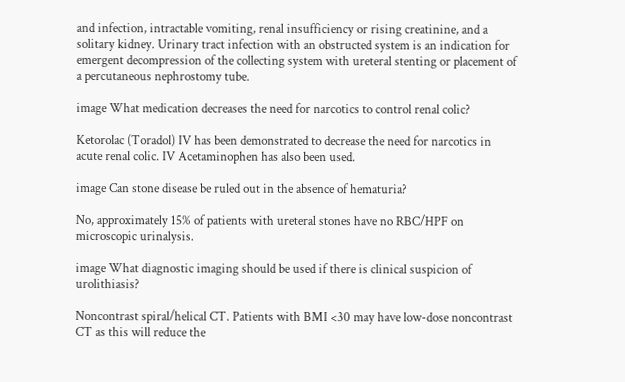and infection, intractable vomiting, renal insufficiency or rising creatinine, and a solitary kidney. Urinary tract infection with an obstructed system is an indication for emergent decompression of the collecting system with ureteral stenting or placement of a percutaneous nephrostomy tube.

image What medication decreases the need for narcotics to control renal colic?

Ketorolac (Toradol) IV has been demonstrated to decrease the need for narcotics in acute renal colic. IV Acetaminophen has also been used.

image Can stone disease be ruled out in the absence of hematuria?

No, approximately 15% of patients with ureteral stones have no RBC/HPF on microscopic urinalysis.

image What diagnostic imaging should be used if there is clinical suspicion of urolithiasis?

Noncontrast spiral/helical CT. Patients with BMI <30 may have low-dose noncontrast CT as this will reduce the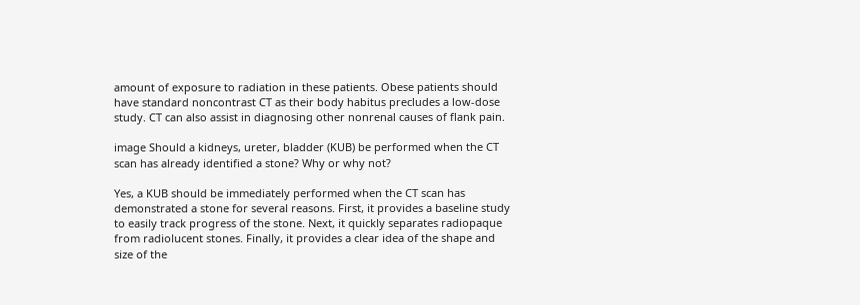amount of exposure to radiation in these patients. Obese patients should have standard noncontrast CT as their body habitus precludes a low-dose study. CT can also assist in diagnosing other nonrenal causes of flank pain.

image Should a kidneys, ureter, bladder (KUB) be performed when the CT scan has already identified a stone? Why or why not?

Yes, a KUB should be immediately performed when the CT scan has demonstrated a stone for several reasons. First, it provides a baseline study to easily track progress of the stone. Next, it quickly separates radiopaque from radiolucent stones. Finally, it provides a clear idea of the shape and size of the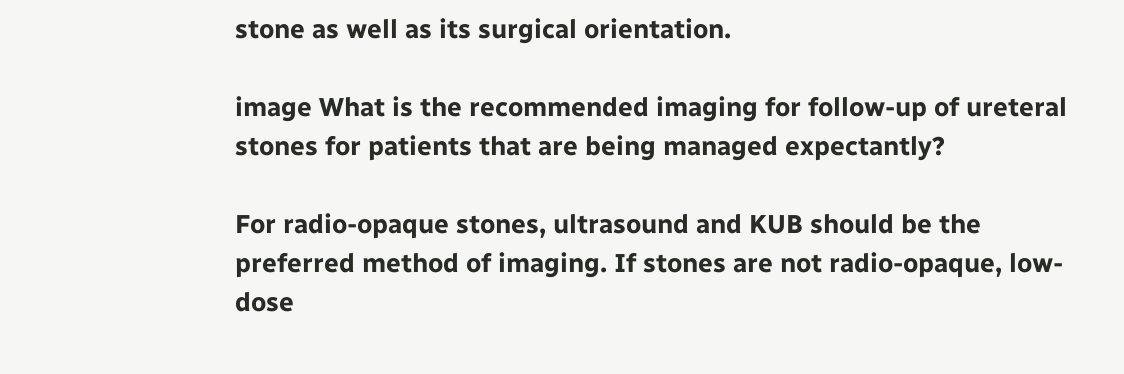stone as well as its surgical orientation.

image What is the recommended imaging for follow-up of ureteral stones for patients that are being managed expectantly?

For radio-opaque stones, ultrasound and KUB should be the preferred method of imaging. If stones are not radio-opaque, low-dose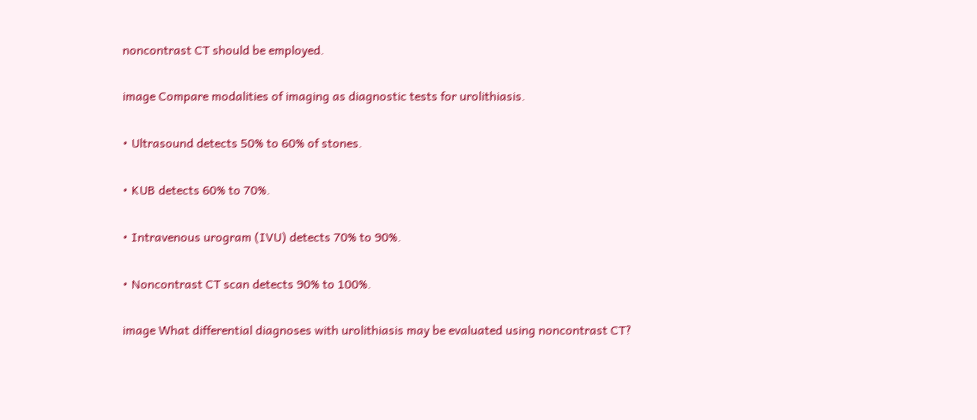noncontrast CT should be employed.

image Compare modalities of imaging as diagnostic tests for urolithiasis.

• Ultrasound detects 50% to 60% of stones.

• KUB detects 60% to 70%.

• Intravenous urogram (IVU) detects 70% to 90%.

• Noncontrast CT scan detects 90% to 100%.

image What differential diagnoses with urolithiasis may be evaluated using noncontrast CT?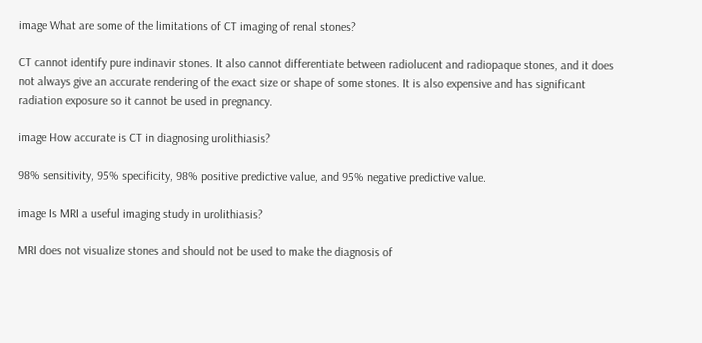image What are some of the limitations of CT imaging of renal stones?

CT cannot identify pure indinavir stones. It also cannot differentiate between radiolucent and radiopaque stones, and it does not always give an accurate rendering of the exact size or shape of some stones. It is also expensive and has significant radiation exposure so it cannot be used in pregnancy.

image How accurate is CT in diagnosing urolithiasis?

98% sensitivity, 95% specificity, 98% positive predictive value, and 95% negative predictive value.

image Is MRI a useful imaging study in urolithiasis?

MRI does not visualize stones and should not be used to make the diagnosis of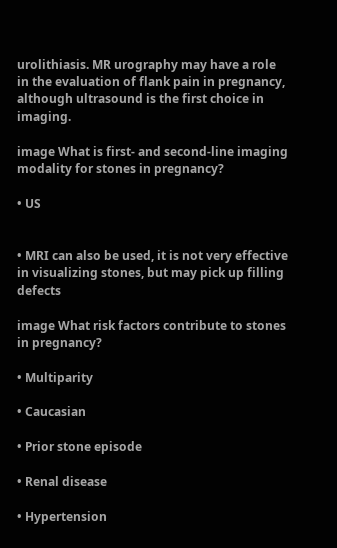urolithiasis. MR urography may have a role in the evaluation of flank pain in pregnancy, although ultrasound is the first choice in imaging.

image What is first- and second-line imaging modality for stones in pregnancy?

• US


• MRI can also be used, it is not very effective in visualizing stones, but may pick up filling defects

image What risk factors contribute to stones in pregnancy?

• Multiparity

• Caucasian

• Prior stone episode

• Renal disease

• Hypertension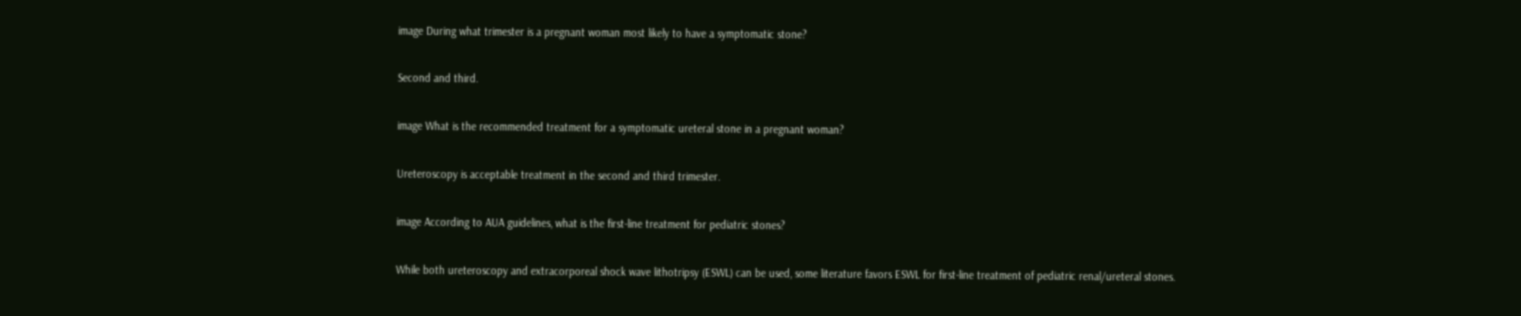image During what trimester is a pregnant woman most likely to have a symptomatic stone?

Second and third.

image What is the recommended treatment for a symptomatic ureteral stone in a pregnant woman?

Ureteroscopy is acceptable treatment in the second and third trimester.

image According to AUA guidelines, what is the first-line treatment for pediatric stones?

While both ureteroscopy and extracorporeal shock wave lithotripsy (ESWL) can be used, some literature favors ESWL for first-line treatment of pediatric renal/ureteral stones.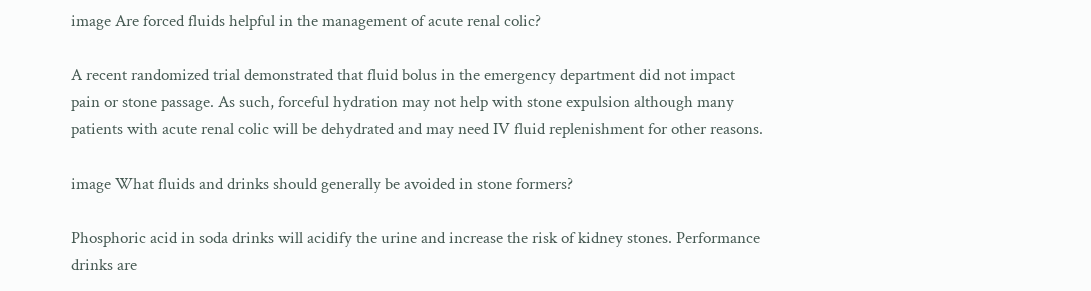image Are forced fluids helpful in the management of acute renal colic?

A recent randomized trial demonstrated that fluid bolus in the emergency department did not impact pain or stone passage. As such, forceful hydration may not help with stone expulsion although many patients with acute renal colic will be dehydrated and may need IV fluid replenishment for other reasons.

image What fluids and drinks should generally be avoided in stone formers?

Phosphoric acid in soda drinks will acidify the urine and increase the risk of kidney stones. Performance drinks are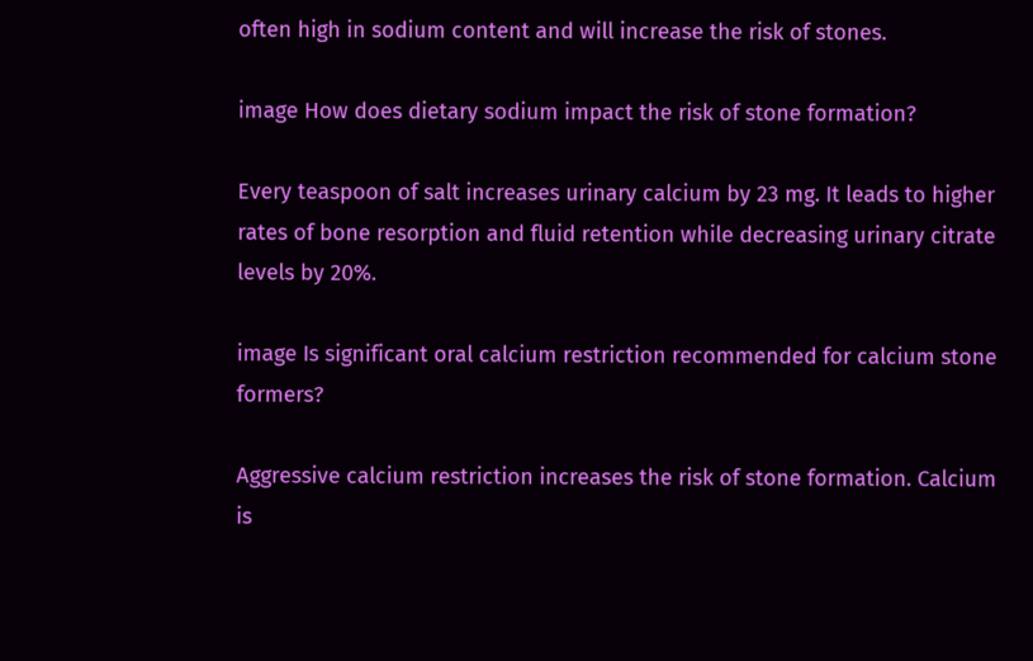often high in sodium content and will increase the risk of stones.

image How does dietary sodium impact the risk of stone formation?

Every teaspoon of salt increases urinary calcium by 23 mg. It leads to higher rates of bone resorption and fluid retention while decreasing urinary citrate levels by 20%.

image Is significant oral calcium restriction recommended for calcium stone formers?

Aggressive calcium restriction increases the risk of stone formation. Calcium is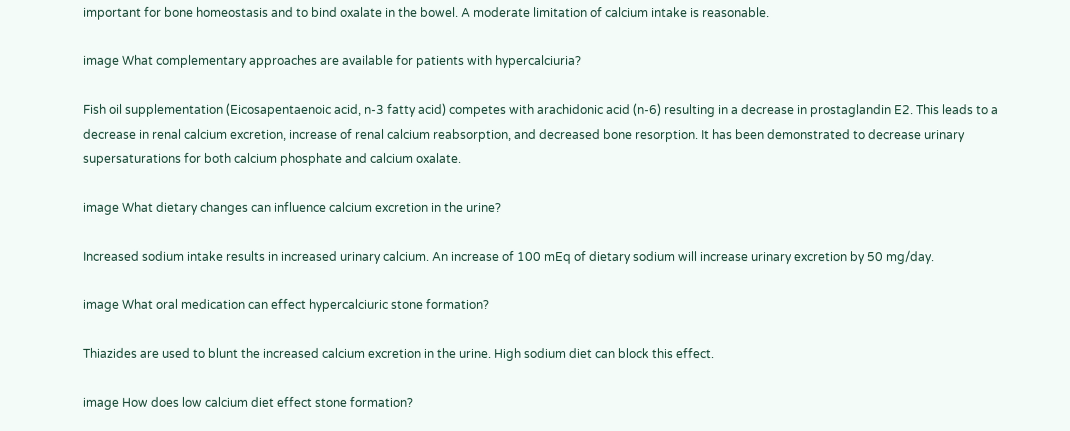important for bone homeostasis and to bind oxalate in the bowel. A moderate limitation of calcium intake is reasonable.

image What complementary approaches are available for patients with hypercalciuria?

Fish oil supplementation (Eicosapentaenoic acid, n-3 fatty acid) competes with arachidonic acid (n-6) resulting in a decrease in prostaglandin E2. This leads to a decrease in renal calcium excretion, increase of renal calcium reabsorption, and decreased bone resorption. It has been demonstrated to decrease urinary supersaturations for both calcium phosphate and calcium oxalate.

image What dietary changes can influence calcium excretion in the urine?

Increased sodium intake results in increased urinary calcium. An increase of 100 mEq of dietary sodium will increase urinary excretion by 50 mg/day.

image What oral medication can effect hypercalciuric stone formation?

Thiazides are used to blunt the increased calcium excretion in the urine. High sodium diet can block this effect.

image How does low calcium diet effect stone formation?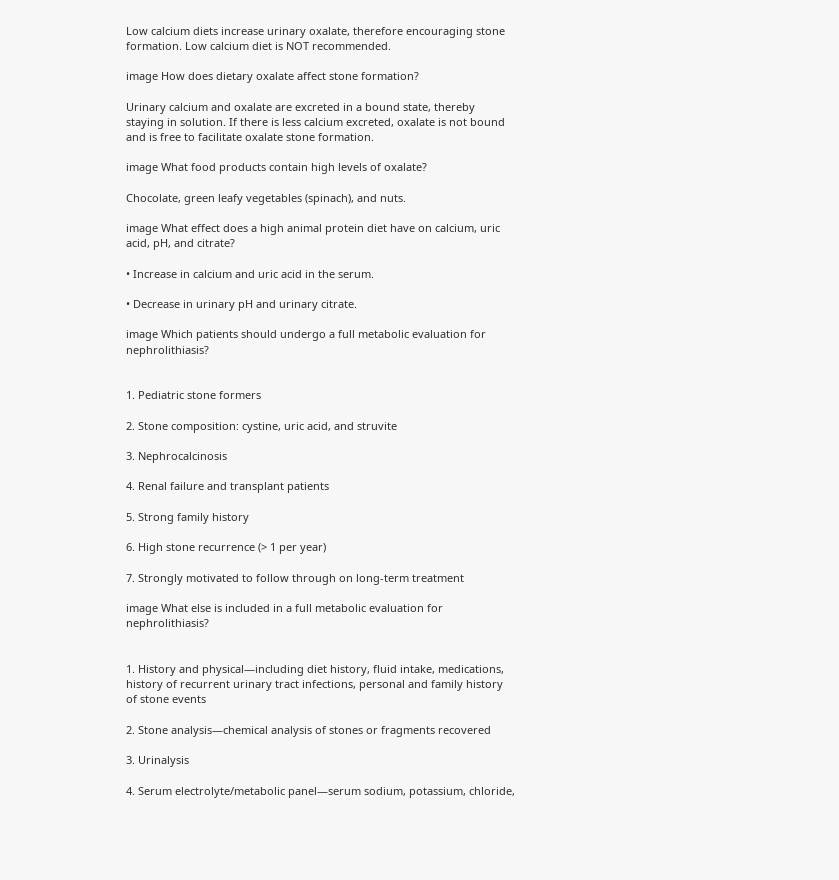Low calcium diets increase urinary oxalate, therefore encouraging stone formation. Low calcium diet is NOT recommended.

image How does dietary oxalate affect stone formation?

Urinary calcium and oxalate are excreted in a bound state, thereby staying in solution. If there is less calcium excreted, oxalate is not bound and is free to facilitate oxalate stone formation.

image What food products contain high levels of oxalate?

Chocolate, green leafy vegetables (spinach), and nuts.

image What effect does a high animal protein diet have on calcium, uric acid, pH, and citrate?

• Increase in calcium and uric acid in the serum.

• Decrease in urinary pH and urinary citrate.

image Which patients should undergo a full metabolic evaluation for nephrolithiasis?


1. Pediatric stone formers

2. Stone composition: cystine, uric acid, and struvite

3. Nephrocalcinosis

4. Renal failure and transplant patients

5. Strong family history

6. High stone recurrence (> 1 per year)

7. Strongly motivated to follow through on long-term treatment

image What else is included in a full metabolic evaluation for nephrolithiasis?


1. History and physical—including diet history, fluid intake, medications, history of recurrent urinary tract infections, personal and family history of stone events

2. Stone analysis—chemical analysis of stones or fragments recovered

3. Urinalysis

4. Serum electrolyte/metabolic panel—serum sodium, potassium, chloride,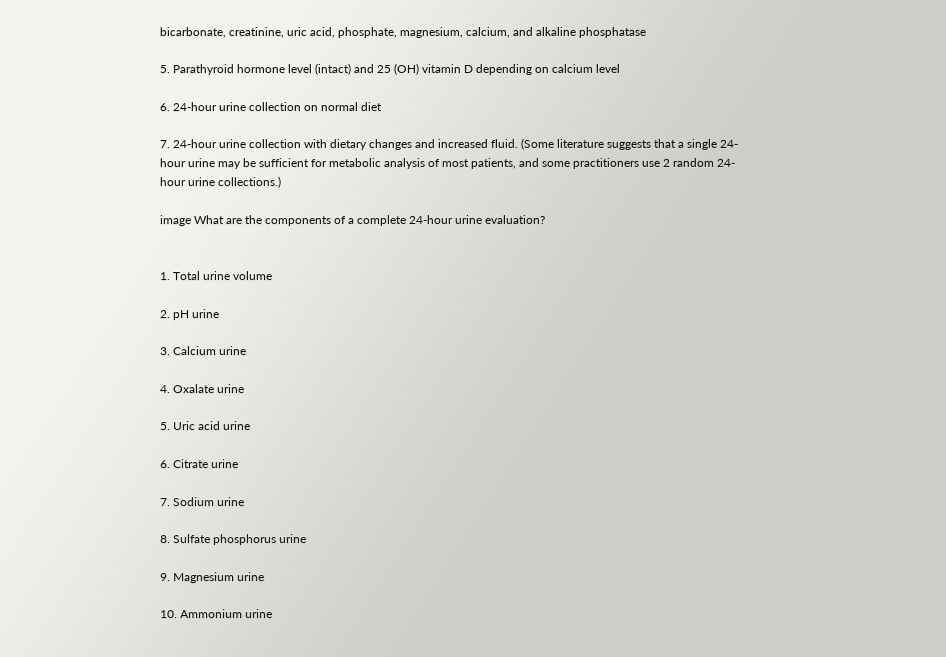bicarbonate, creatinine, uric acid, phosphate, magnesium, calcium, and alkaline phosphatase

5. Parathyroid hormone level (intact) and 25 (OH) vitamin D depending on calcium level

6. 24-hour urine collection on normal diet

7. 24-hour urine collection with dietary changes and increased fluid. (Some literature suggests that a single 24-hour urine may be sufficient for metabolic analysis of most patients, and some practitioners use 2 random 24-hour urine collections.)

image What are the components of a complete 24-hour urine evaluation?


1. Total urine volume

2. pH urine

3. Calcium urine

4. Oxalate urine

5. Uric acid urine

6. Citrate urine

7. Sodium urine

8. Sulfate phosphorus urine

9. Magnesium urine

10. Ammonium urine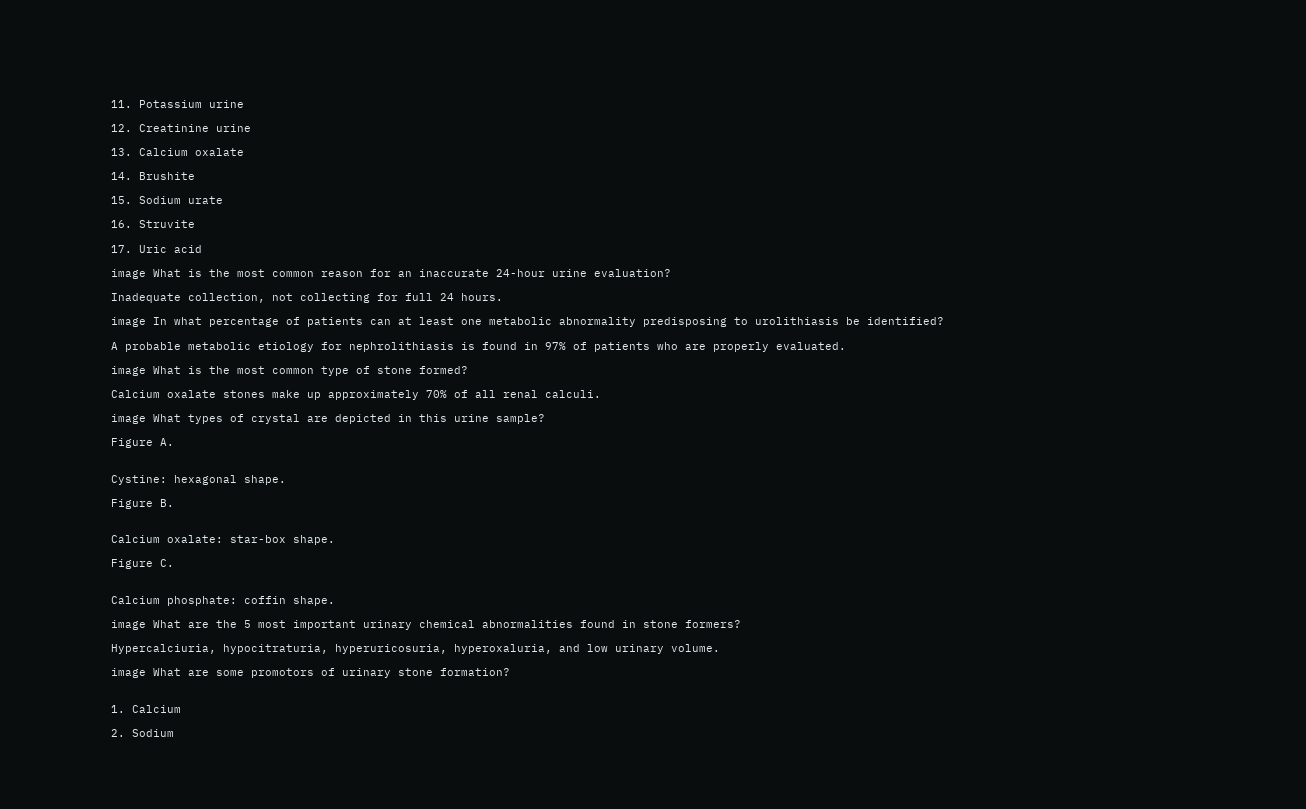11. Potassium urine

12. Creatinine urine

13. Calcium oxalate

14. Brushite

15. Sodium urate

16. Struvite

17. Uric acid

image What is the most common reason for an inaccurate 24-hour urine evaluation?

Inadequate collection, not collecting for full 24 hours.

image In what percentage of patients can at least one metabolic abnormality predisposing to urolithiasis be identified?

A probable metabolic etiology for nephrolithiasis is found in 97% of patients who are properly evaluated.

image What is the most common type of stone formed?

Calcium oxalate stones make up approximately 70% of all renal calculi.

image What types of crystal are depicted in this urine sample?

Figure A.


Cystine: hexagonal shape.

Figure B.


Calcium oxalate: star-box shape.

Figure C.


Calcium phosphate: coffin shape.

image What are the 5 most important urinary chemical abnormalities found in stone formers?

Hypercalciuria, hypocitraturia, hyperuricosuria, hyperoxaluria, and low urinary volume.

image What are some promotors of urinary stone formation?


1. Calcium

2. Sodium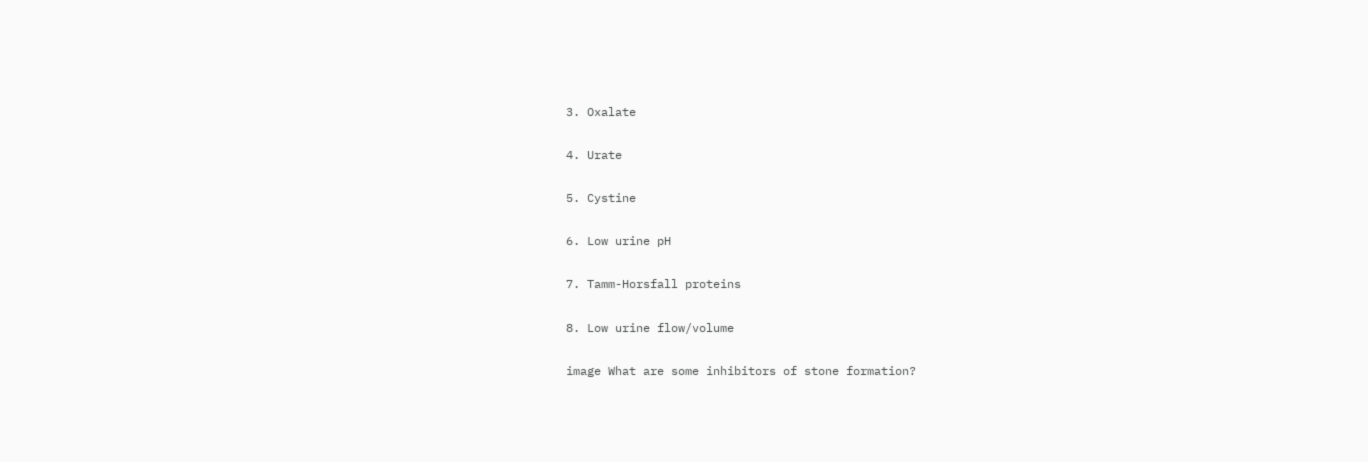3. Oxalate

4. Urate

5. Cystine

6. Low urine pH

7. Tamm-Horsfall proteins

8. Low urine flow/volume

image What are some inhibitors of stone formation?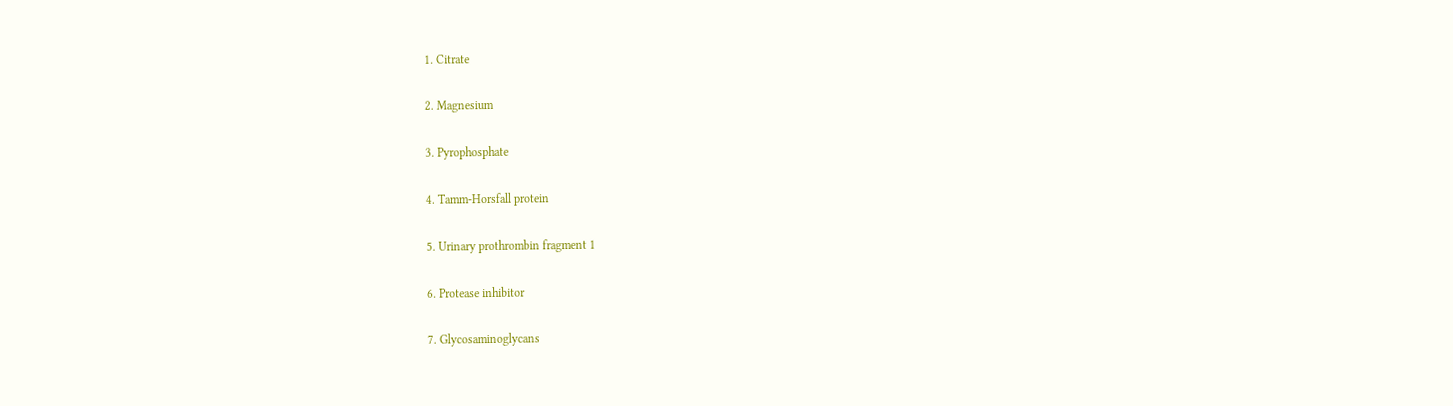1. Citrate

2. Magnesium

3. Pyrophosphate

4. Tamm-Horsfall protein

5. Urinary prothrombin fragment 1

6. Protease inhibitor

7. Glycosaminoglycans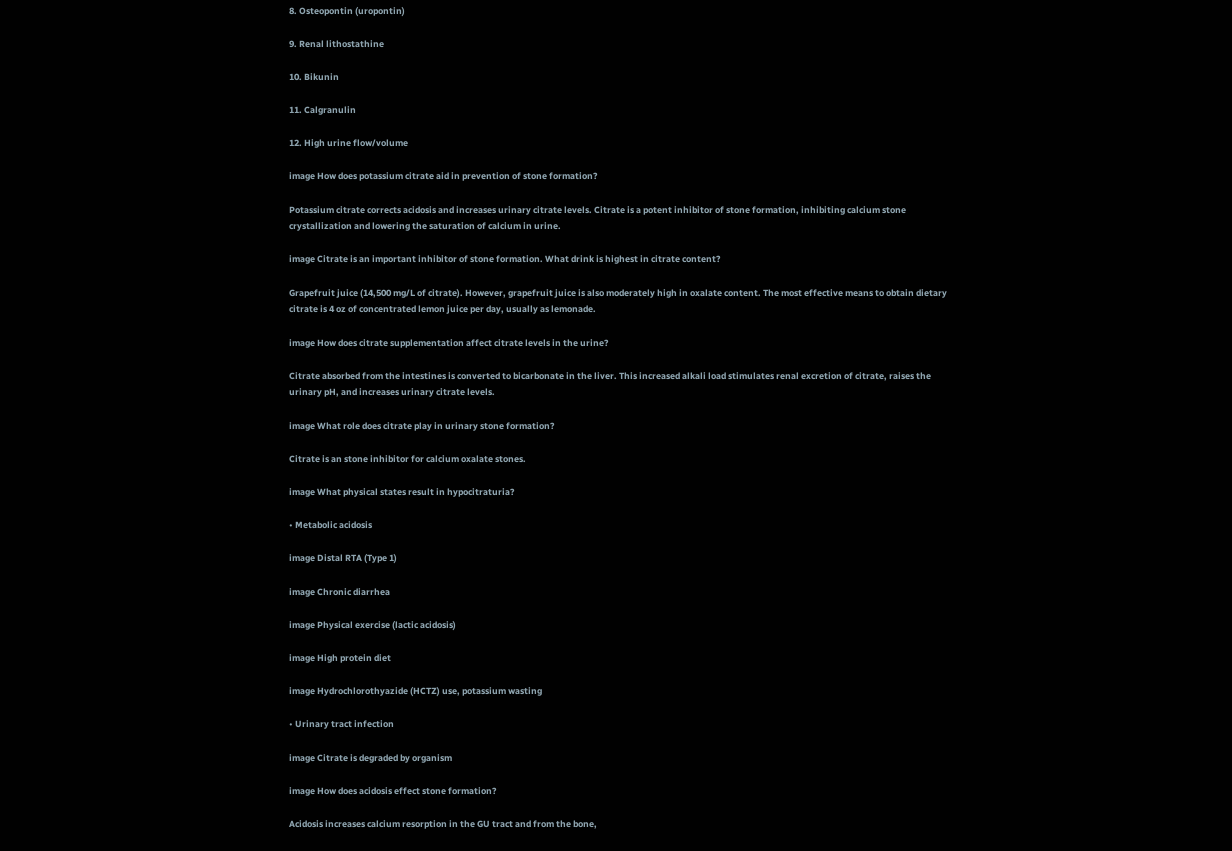8. Osteopontin (uropontin)

9. Renal lithostathine

10. Bikunin

11. Calgranulin

12. High urine flow/volume

image How does potassium citrate aid in prevention of stone formation?

Potassium citrate corrects acidosis and increases urinary citrate levels. Citrate is a potent inhibitor of stone formation, inhibiting calcium stone crystallization and lowering the saturation of calcium in urine.

image Citrate is an important inhibitor of stone formation. What drink is highest in citrate content?

Grapefruit juice (14,500 mg/L of citrate). However, grapefruit juice is also moderately high in oxalate content. The most effective means to obtain dietary citrate is 4 oz of concentrated lemon juice per day, usually as lemonade.

image How does citrate supplementation affect citrate levels in the urine?

Citrate absorbed from the intestines is converted to bicarbonate in the liver. This increased alkali load stimulates renal excretion of citrate, raises the urinary pH, and increases urinary citrate levels.

image What role does citrate play in urinary stone formation?

Citrate is an stone inhibitor for calcium oxalate stones.

image What physical states result in hypocitraturia?

• Metabolic acidosis

image Distal RTA (Type 1)

image Chronic diarrhea

image Physical exercise (lactic acidosis)

image High protein diet

image Hydrochlorothyazide (HCTZ) use, potassium wasting

• Urinary tract infection

image Citrate is degraded by organism

image How does acidosis effect stone formation?

Acidosis increases calcium resorption in the GU tract and from the bone,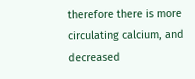therefore there is more circulating calcium, and decreased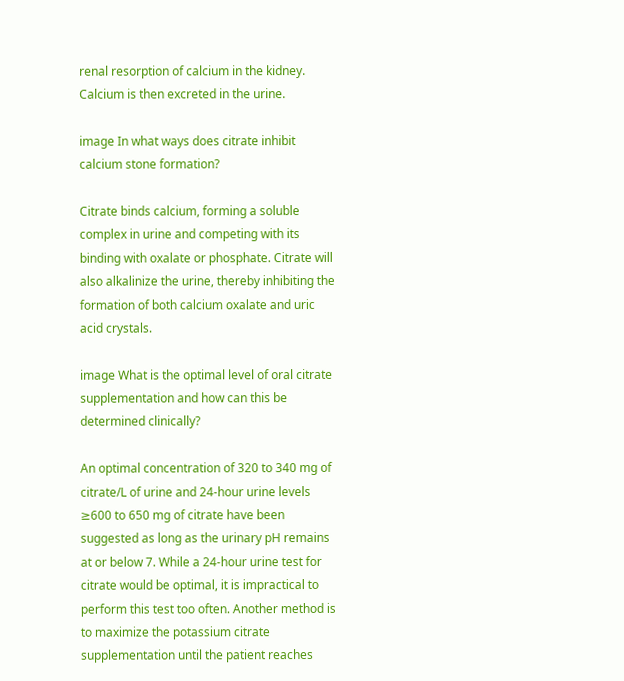renal resorption of calcium in the kidney. Calcium is then excreted in the urine.

image In what ways does citrate inhibit calcium stone formation?

Citrate binds calcium, forming a soluble complex in urine and competing with its binding with oxalate or phosphate. Citrate will also alkalinize the urine, thereby inhibiting the formation of both calcium oxalate and uric acid crystals.

image What is the optimal level of oral citrate supplementation and how can this be determined clinically?

An optimal concentration of 320 to 340 mg of citrate/L of urine and 24-hour urine levels ≥600 to 650 mg of citrate have been suggested as long as the urinary pH remains at or below 7. While a 24-hour urine test for citrate would be optimal, it is impractical to perform this test too often. Another method is to maximize the potassium citrate supplementation until the patient reaches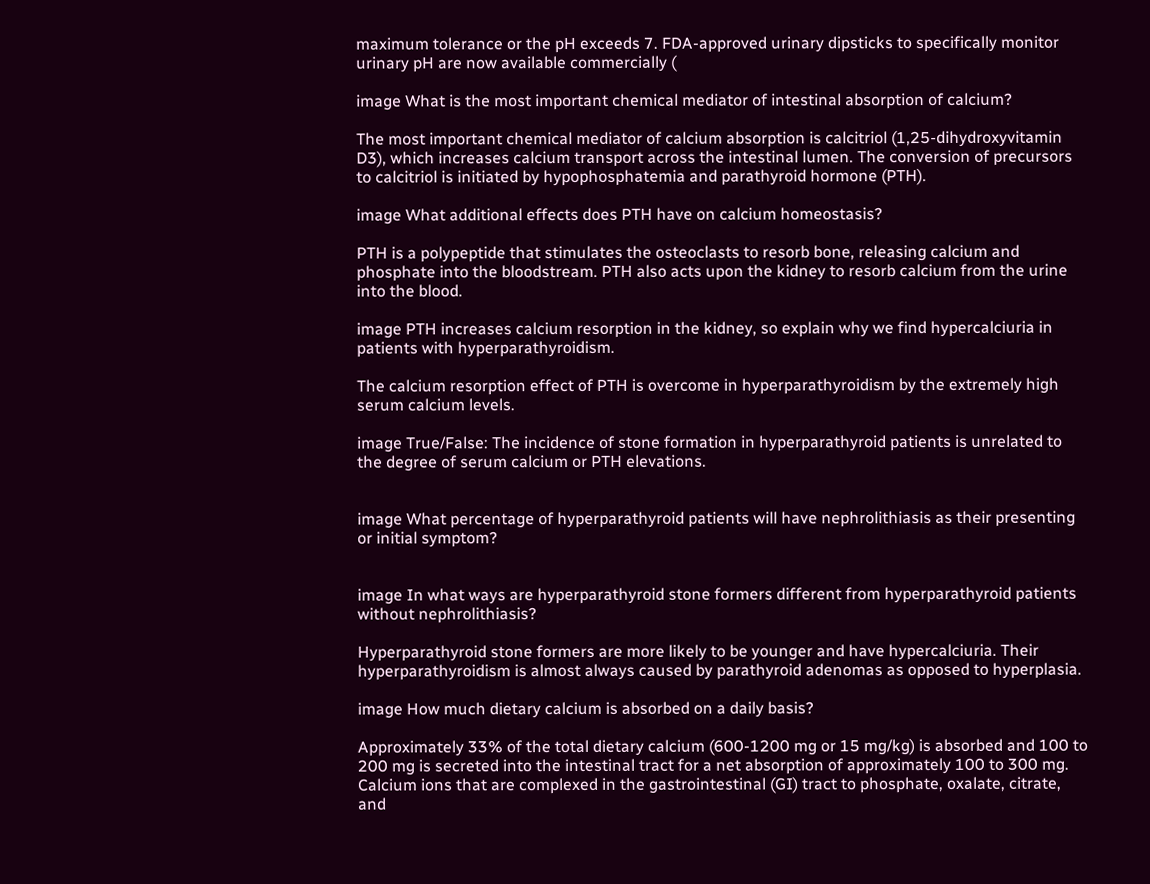maximum tolerance or the pH exceeds 7. FDA-approved urinary dipsticks to specifically monitor urinary pH are now available commercially (

image What is the most important chemical mediator of intestinal absorption of calcium?

The most important chemical mediator of calcium absorption is calcitriol (1,25-dihydroxyvitamin D3), which increases calcium transport across the intestinal lumen. The conversion of precursors to calcitriol is initiated by hypophosphatemia and parathyroid hormone (PTH).

image What additional effects does PTH have on calcium homeostasis?

PTH is a polypeptide that stimulates the osteoclasts to resorb bone, releasing calcium and phosphate into the bloodstream. PTH also acts upon the kidney to resorb calcium from the urine into the blood.

image PTH increases calcium resorption in the kidney, so explain why we find hypercalciuria in patients with hyperparathyroidism.

The calcium resorption effect of PTH is overcome in hyperparathyroidism by the extremely high serum calcium levels.

image True/False: The incidence of stone formation in hyperparathyroid patients is unrelated to the degree of serum calcium or PTH elevations.


image What percentage of hyperparathyroid patients will have nephrolithiasis as their presenting or initial symptom?


image In what ways are hyperparathyroid stone formers different from hyperparathyroid patients without nephrolithiasis?

Hyperparathyroid stone formers are more likely to be younger and have hypercalciuria. Their hyperparathyroidism is almost always caused by parathyroid adenomas as opposed to hyperplasia.

image How much dietary calcium is absorbed on a daily basis?

Approximately 33% of the total dietary calcium (600-1200 mg or 15 mg/kg) is absorbed and 100 to 200 mg is secreted into the intestinal tract for a net absorption of approximately 100 to 300 mg. Calcium ions that are complexed in the gastrointestinal (GI) tract to phosphate, oxalate, citrate, and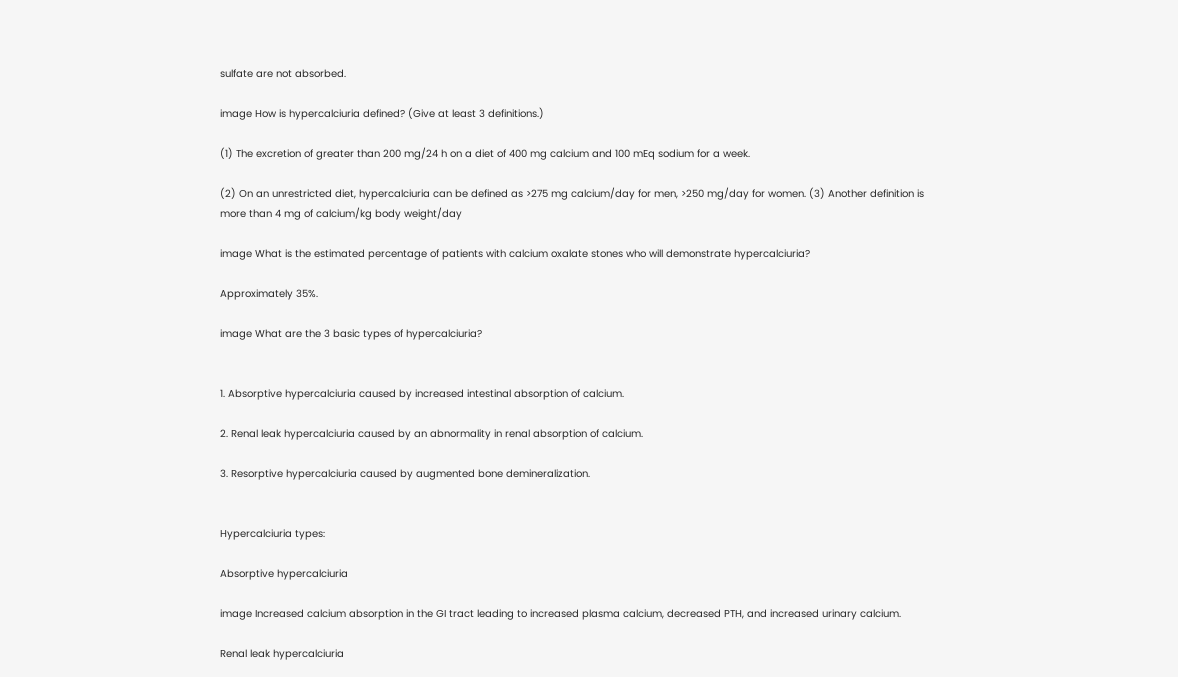sulfate are not absorbed.

image How is hypercalciuria defined? (Give at least 3 definitions.)

(1) The excretion of greater than 200 mg/24 h on a diet of 400 mg calcium and 100 mEq sodium for a week.

(2) On an unrestricted diet, hypercalciuria can be defined as >275 mg calcium/day for men, >250 mg/day for women. (3) Another definition is more than 4 mg of calcium/kg body weight/day

image What is the estimated percentage of patients with calcium oxalate stones who will demonstrate hypercalciuria?

Approximately 35%.

image What are the 3 basic types of hypercalciuria?


1. Absorptive hypercalciuria caused by increased intestinal absorption of calcium.

2. Renal leak hypercalciuria caused by an abnormality in renal absorption of calcium.

3. Resorptive hypercalciuria caused by augmented bone demineralization.


Hypercalciuria types:

Absorptive hypercalciuria

image Increased calcium absorption in the GI tract leading to increased plasma calcium, decreased PTH, and increased urinary calcium.

Renal leak hypercalciuria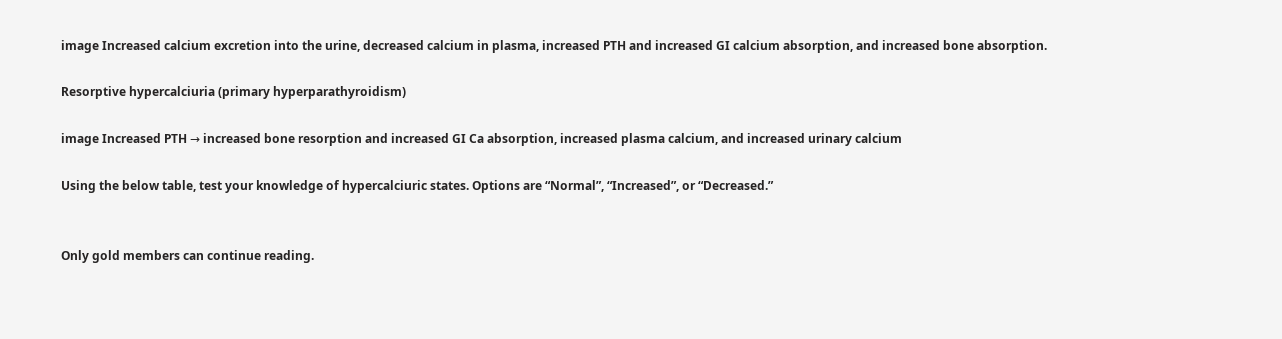image Increased calcium excretion into the urine, decreased calcium in plasma, increased PTH and increased GI calcium absorption, and increased bone absorption.

Resorptive hypercalciuria (primary hyperparathyroidism)

image Increased PTH → increased bone resorption and increased GI Ca absorption, increased plasma calcium, and increased urinary calcium

Using the below table, test your knowledge of hypercalciuric states. Options are “Normal”, “Increased”, or “Decreased.”


Only gold members can continue reading.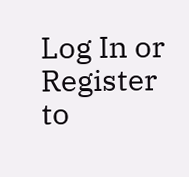Log In or Register to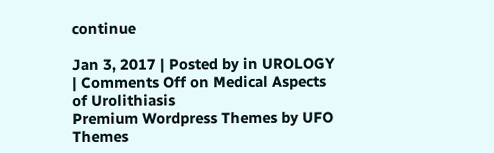continue

Jan 3, 2017 | Posted by in UROLOGY | Comments Off on Medical Aspects of Urolithiasis
Premium Wordpress Themes by UFO Themes